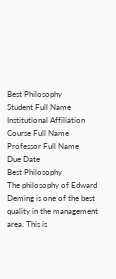Best Philosophy
Student Full Name
Institutional Affiliation
Course Full Name
Professor Full Name
Due Date
Best Philosophy
The philosophy of Edward Deming is one of the best quality in the management area. This is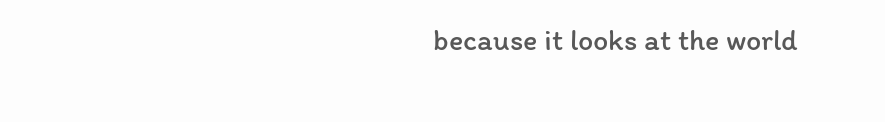because it looks at the world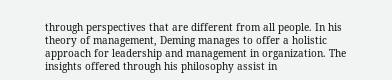through perspectives that are different from all people. In his theory of management, Deming manages to offer a holistic approach for leadership and management in organization. The insights offered through his philosophy assist in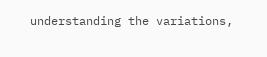understanding the variations,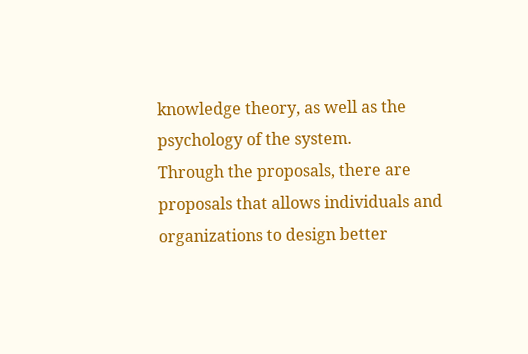knowledge theory, as well as the psychology of the system.
Through the proposals, there are proposals that allows individuals and organizations to design better